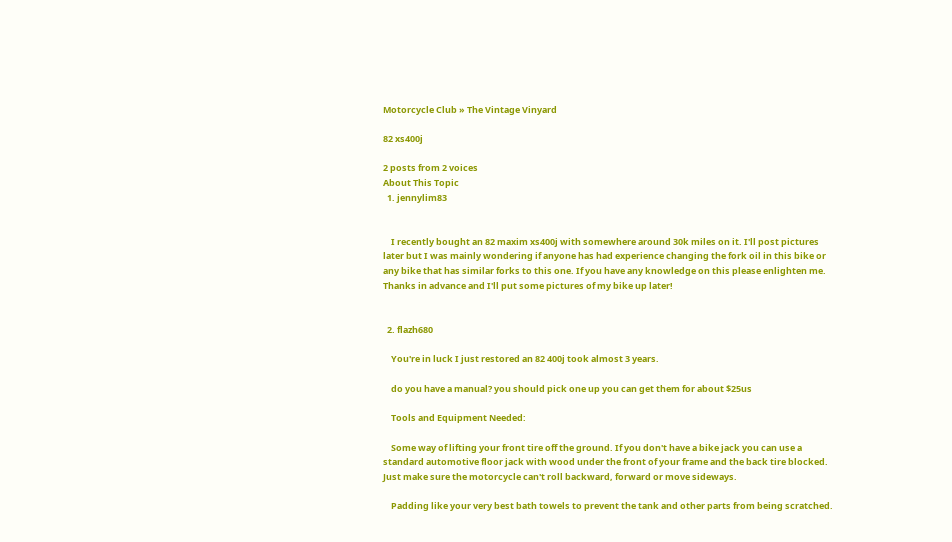Motorcycle Club » The Vintage Vinyard

82 xs400j

2 posts from 2 voices
About This Topic
  1. jennylim83


    I recently bought an 82 maxim xs400j with somewhere around 30k miles on it. I'll post pictures later but I was mainly wondering if anyone has had experience changing the fork oil in this bike or any bike that has similar forks to this one. If you have any knowledge on this please enlighten me. Thanks in advance and I'll put some pictures of my bike up later!


  2. flazh680

    You're in luck I just restored an 82 400j took almost 3 years.

    do you have a manual? you should pick one up you can get them for about $25us

    Tools and Equipment Needed:

    Some way of lifting your front tire off the ground. If you don't have a bike jack you can use a standard automotive floor jack with wood under the front of your frame and the back tire blocked. Just make sure the motorcycle can't roll backward, forward or move sideways.

    Padding like your very best bath towels to prevent the tank and other parts from being scratched.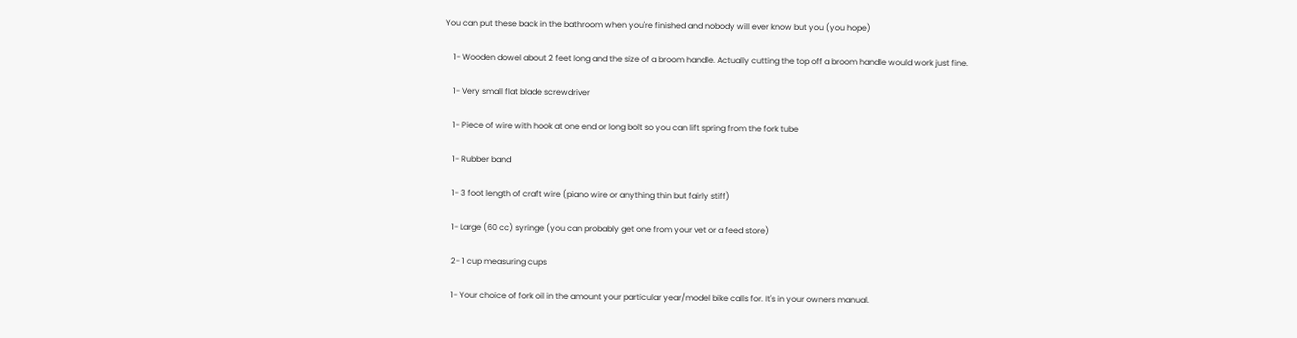You can put these back in the bathroom when you're finished and nobody will ever know but you (you hope)

    1- Wooden dowel about 2 feet long and the size of a broom handle. Actually cutting the top off a broom handle would work just fine.

    1- Very small flat blade screwdriver

    1- Piece of wire with hook at one end or long bolt so you can lift spring from the fork tube

    1- Rubber band

    1- 3 foot length of craft wire (piano wire or anything thin but fairly stiff)

    1- Large (60 cc) syringe (you can probably get one from your vet or a feed store)

    2- 1 cup measuring cups

    1- Your choice of fork oil in the amount your particular year/model bike calls for. It's in your owners manual.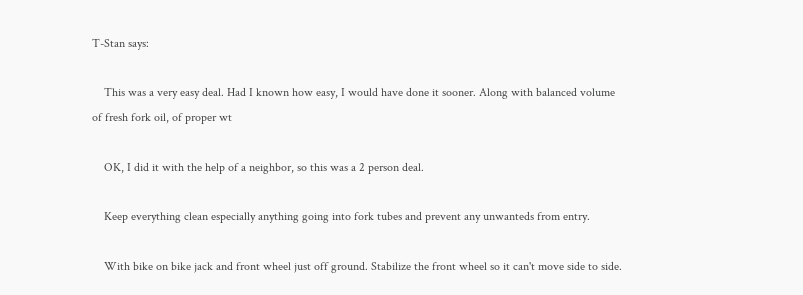T-Stan says:

    This was a very easy deal. Had I known how easy, I would have done it sooner. Along with balanced volume of fresh fork oil, of proper wt

    OK, I did it with the help of a neighbor, so this was a 2 person deal.

    Keep everything clean especially anything going into fork tubes and prevent any unwanteds from entry.

    With bike on bike jack and front wheel just off ground. Stabilize the front wheel so it can't move side to side.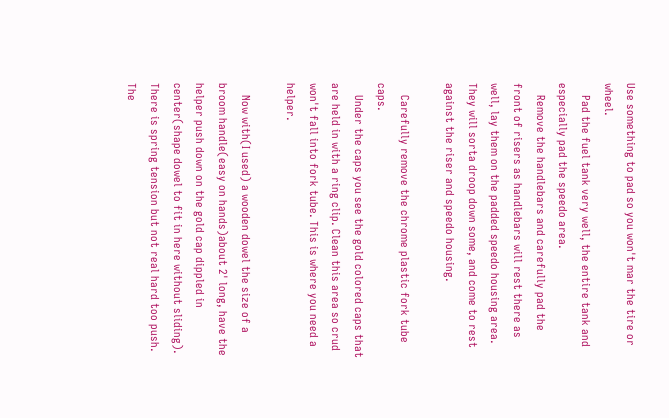Use something to pad so you won't mar the tire or wheel.
    Pad the fuel tank very well, the entire tank and especially pad the speedo area.
    Remove the handlebars and carefully pad the front of risers as handlebars will rest there as well, lay them on the padded speedo housing area. They will sorta droop down some, and come to rest against the riser and speedo housing.

    Carefully remove the chrome plastic fork tube caps.
    Under the caps you see the gold colored caps that are held in with a ring clip. Clean this area so crud won't fall into fork tube. This is where you need a helper.

    Now with(I used) a wooden dowel the size of a broom handle(easy on hands)about 2' long, have the helper push down on the gold cap dippled in center(shape dowel to fit in here without sliding). There is spring tension but not real hard too push. The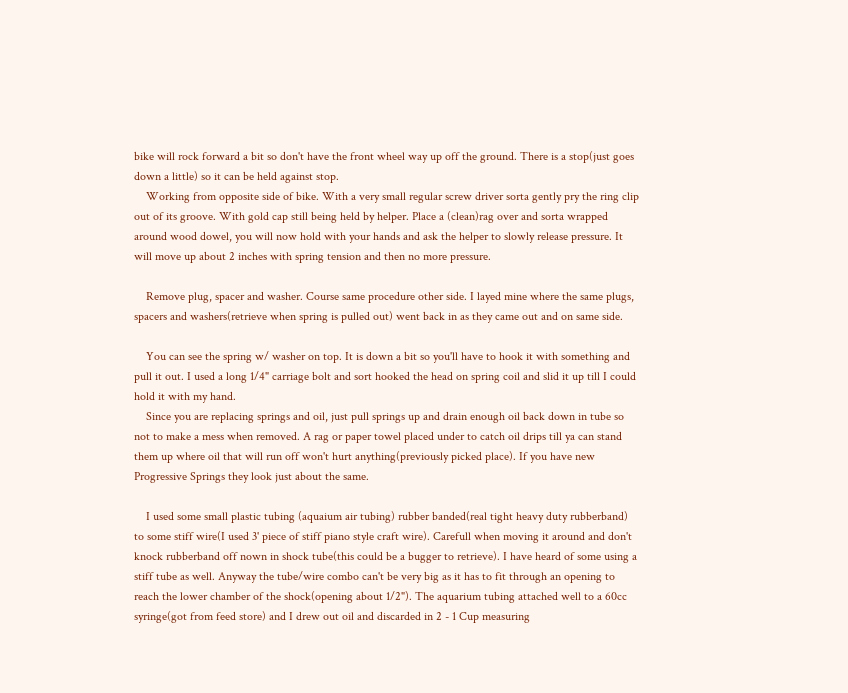bike will rock forward a bit so don't have the front wheel way up off the ground. There is a stop(just goes down a little) so it can be held against stop.
    Working from opposite side of bike. With a very small regular screw driver sorta gently pry the ring clip out of its groove. With gold cap still being held by helper. Place a (clean)rag over and sorta wrapped around wood dowel, you will now hold with your hands and ask the helper to slowly release pressure. It will move up about 2 inches with spring tension and then no more pressure.

    Remove plug, spacer and washer. Course same procedure other side. I layed mine where the same plugs, spacers and washers(retrieve when spring is pulled out) went back in as they came out and on same side.

    You can see the spring w/ washer on top. It is down a bit so you'll have to hook it with something and pull it out. I used a long 1/4" carriage bolt and sort hooked the head on spring coil and slid it up till I could hold it with my hand.
    Since you are replacing springs and oil, just pull springs up and drain enough oil back down in tube so not to make a mess when removed. A rag or paper towel placed under to catch oil drips till ya can stand them up where oil that will run off won't hurt anything(previously picked place). If you have new Progressive Springs they look just about the same.

    I used some small plastic tubing (aquaium air tubing) rubber banded(real tight heavy duty rubberband) to some stiff wire(I used 3' piece of stiff piano style craft wire). Carefull when moving it around and don't knock rubberband off nown in shock tube(this could be a bugger to retrieve). I have heard of some using a stiff tube as well. Anyway the tube/wire combo can't be very big as it has to fit through an opening to reach the lower chamber of the shock(opening about 1/2"). The aquarium tubing attached well to a 60cc syringe(got from feed store) and I drew out oil and discarded in 2 - 1 Cup measuring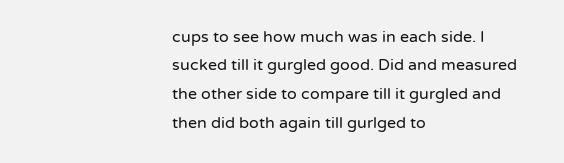cups to see how much was in each side. I sucked till it gurgled good. Did and measured the other side to compare till it gurgled and then did both again till gurlged to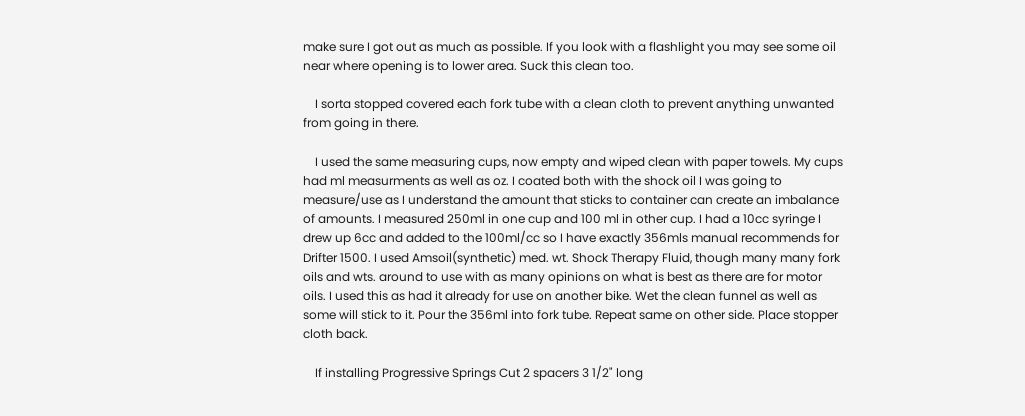make sure I got out as much as possible. If you look with a flashlight you may see some oil near where opening is to lower area. Suck this clean too.

    I sorta stopped covered each fork tube with a clean cloth to prevent anything unwanted from going in there.

    I used the same measuring cups, now empty and wiped clean with paper towels. My cups had ml measurments as well as oz. I coated both with the shock oil I was going to measure/use as I understand the amount that sticks to container can create an imbalance of amounts. I measured 250ml in one cup and 100 ml in other cup. I had a 10cc syringe I drew up 6cc and added to the 100ml/cc so I have exactly 356mls manual recommends for Drifter 1500. I used Amsoil(synthetic) med. wt. Shock Therapy Fluid, though many many fork oils and wts. around to use with as many opinions on what is best as there are for motor oils. I used this as had it already for use on another bike. Wet the clean funnel as well as some will stick to it. Pour the 356ml into fork tube. Repeat same on other side. Place stopper cloth back.

    If installing Progressive Springs Cut 2 spacers 3 1/2" long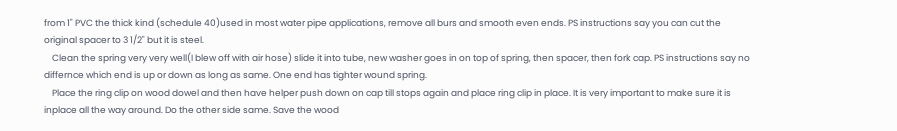from 1" PVC the thick kind (schedule 40)used in most water pipe applications, remove all burs and smooth even ends. PS instructions say you can cut the original spacer to 3 1/2" but it is steel.
    Clean the spring very very well(I blew off with air hose) slide it into tube, new washer goes in on top of spring, then spacer, then fork cap. PS instructions say no differnce which end is up or down as long as same. One end has tighter wound spring.
    Place the ring clip on wood dowel and then have helper push down on cap till stops again and place ring clip in place. It is very important to make sure it is inplace all the way around. Do the other side same. Save the wood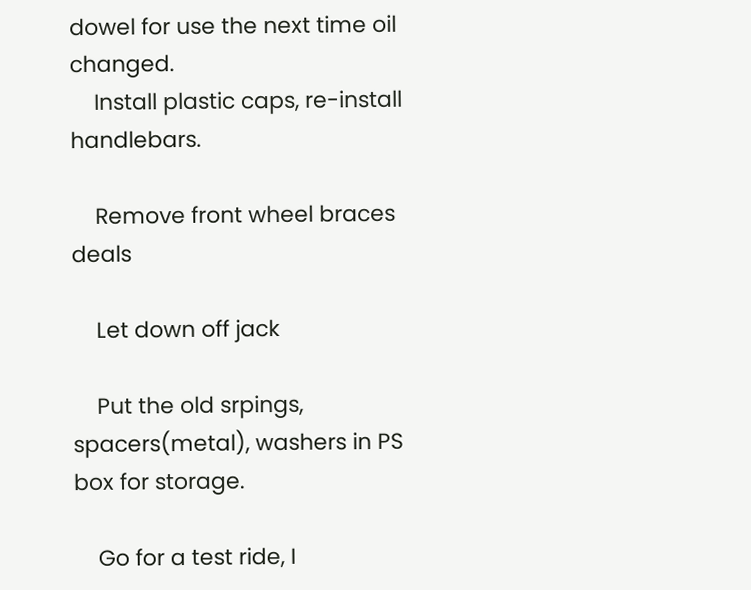dowel for use the next time oil changed.
    Install plastic caps, re-install handlebars.

    Remove front wheel braces deals

    Let down off jack

    Put the old srpings, spacers(metal), washers in PS box for storage.

    Go for a test ride, I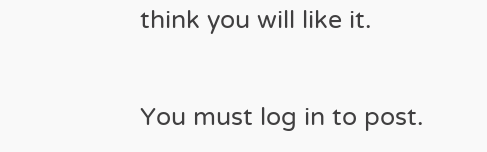think you will like it.


You must log in to post.